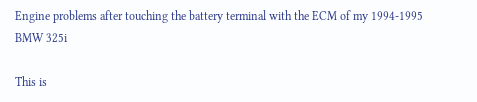Engine problems after touching the battery terminal with the ECM of my 1994-1995 BMW 325i

This is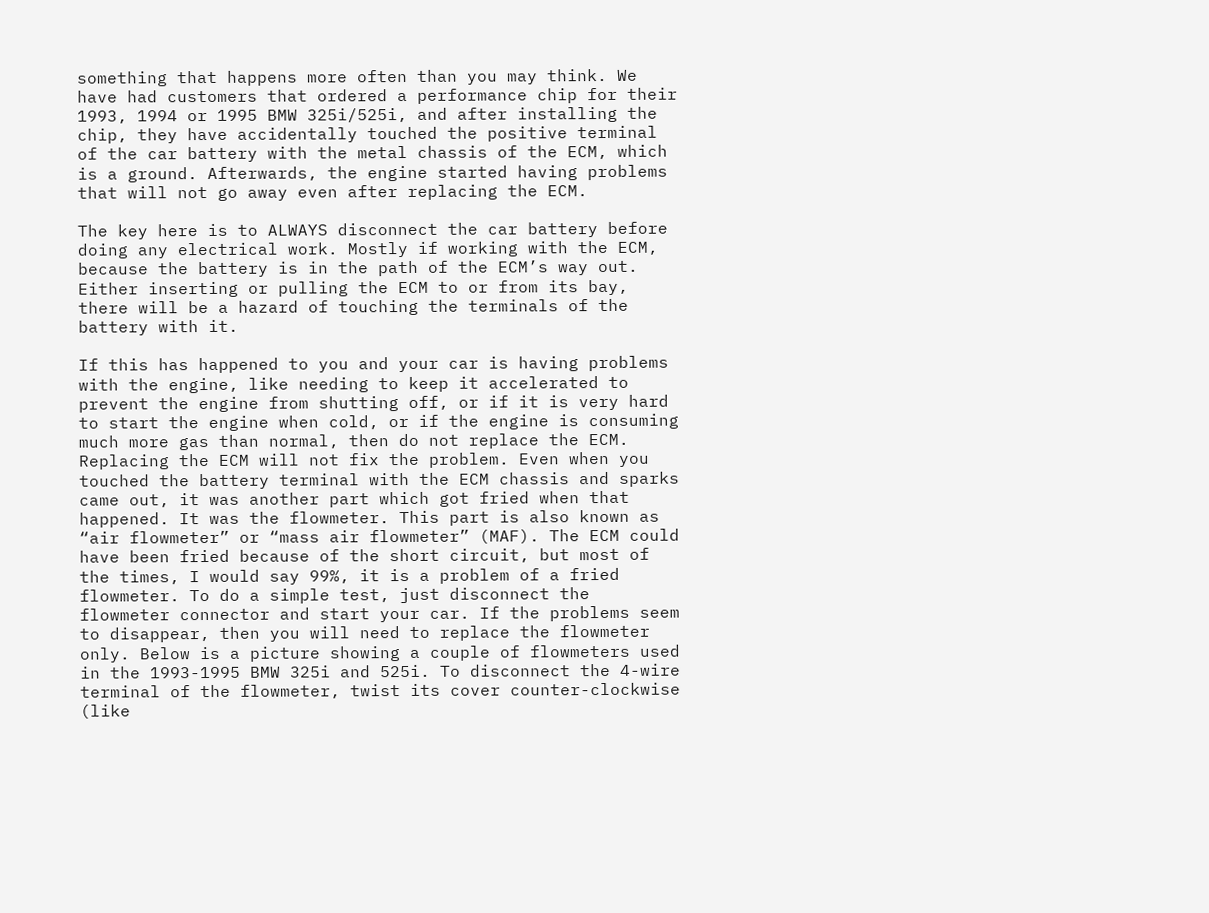something that happens more often than you may think. We have had customers that ordered a performance chip for their 1993, 1994 or 1995 BMW 325i/525i, and after installing the chip, they have accidentally touched the positive terminal of the car battery with the metal chassis of the ECM, which is a ground. Afterwards, the engine started having problems that will not go away even after replacing the ECM.

The key here is to ALWAYS disconnect the car battery before doing any electrical work. Mostly if working with the ECM, because the battery is in the path of the ECM’s way out. Either inserting or pulling the ECM to or from its bay, there will be a hazard of touching the terminals of the battery with it.

If this has happened to you and your car is having problems with the engine, like needing to keep it accelerated to prevent the engine from shutting off, or if it is very hard to start the engine when cold, or if the engine is consuming much more gas than normal, then do not replace the ECM. Replacing the ECM will not fix the problem. Even when you touched the battery terminal with the ECM chassis and sparks came out, it was another part which got fried when that happened. It was the flowmeter. This part is also known as “air flowmeter” or “mass air flowmeter” (MAF). The ECM could have been fried because of the short circuit, but most of the times, I would say 99%, it is a problem of a fried flowmeter. To do a simple test, just disconnect the flowmeter connector and start your car. If the problems seem to disappear, then you will need to replace the flowmeter only. Below is a picture showing a couple of flowmeters used in the 1993-1995 BMW 325i and 525i. To disconnect the 4-wire terminal of the flowmeter, twist its cover counter-clockwise (like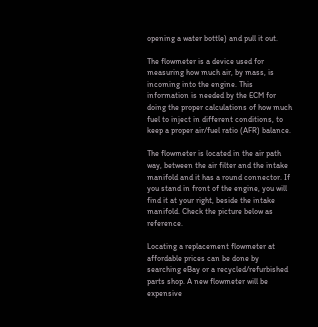opening a water bottle) and pull it out.

The flowmeter is a device used for measuring how much air, by mass, is incoming into the engine. This information is needed by the ECM for doing the proper calculations of how much fuel to inject in different conditions, to keep a proper air/fuel ratio (AFR) balance.

The flowmeter is located in the air path way, between the air filter and the intake manifold and it has a round connector. If you stand in front of the engine, you will find it at your right, beside the intake manifold. Check the picture below as reference.

Locating a replacement flowmeter at affordable prices can be done by searching eBay or a recycled/refurbished parts shop. A new flowmeter will be expensive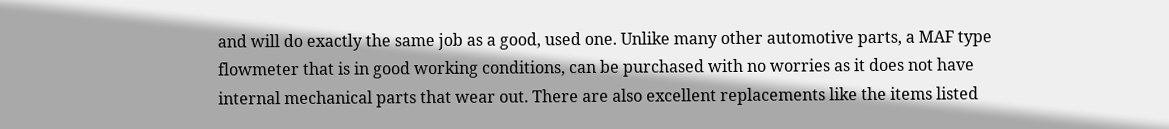and will do exactly the same job as a good, used one. Unlike many other automotive parts, a MAF type flowmeter that is in good working conditions, can be purchased with no worries as it does not have internal mechanical parts that wear out. There are also excellent replacements like the items listed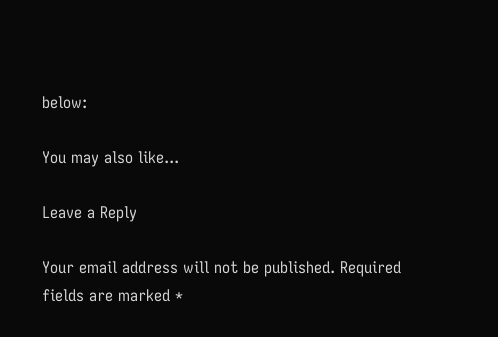below:

You may also like...

Leave a Reply

Your email address will not be published. Required fields are marked *